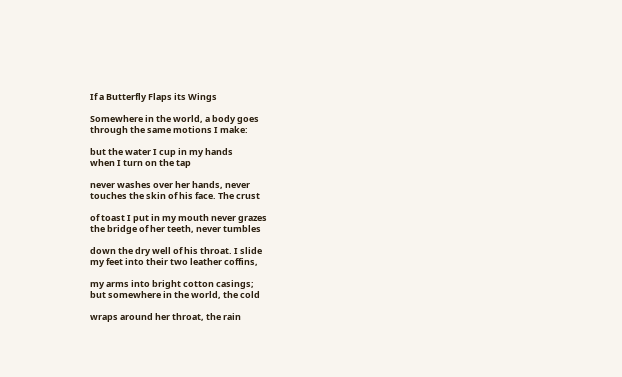If a Butterfly Flaps its Wings

Somewhere in the world, a body goes
through the same motions I make:

but the water I cup in my hands
when I turn on the tap

never washes over her hands, never
touches the skin of his face. The crust

of toast I put in my mouth never grazes
the bridge of her teeth, never tumbles

down the dry well of his throat. I slide
my feet into their two leather coffins,

my arms into bright cotton casings;
but somewhere in the world, the cold

wraps around her throat, the rain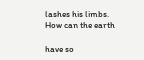lashes his limbs. How can the earth

have so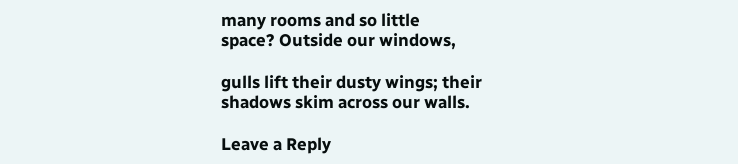many rooms and so little
space? Outside our windows,

gulls lift their dusty wings; their
shadows skim across our walls.

Leave a Reply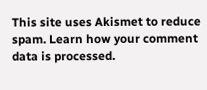This site uses Akismet to reduce spam. Learn how your comment data is processed.